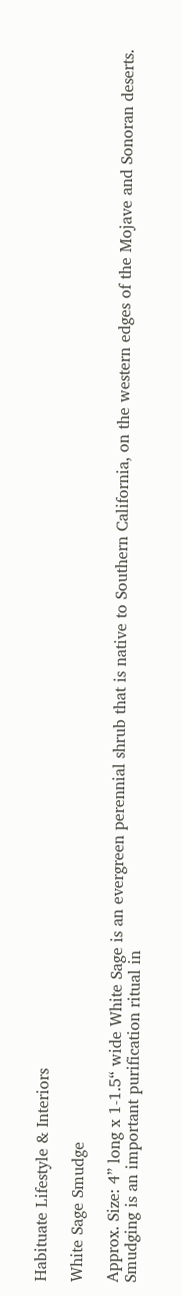Habituate Lifestyle & Interiors

White Sage Smudge

Approx. Size: 4” long x 1-1.5“ wide White Sage is an evergreen perennial shrub that is native to Southern California, on the western edges of the Mojave and Sonoran deserts. Smudging is an important purification ritual in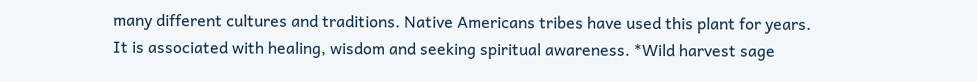many different cultures and traditions. Native Americans tribes have used this plant for years. It is associated with healing, wisdom and seeking spiritual awareness. *Wild harvest sage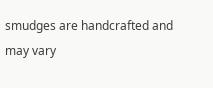smudges are handcrafted and may vary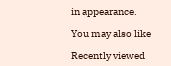in appearance.

You may also like

Recently viewed